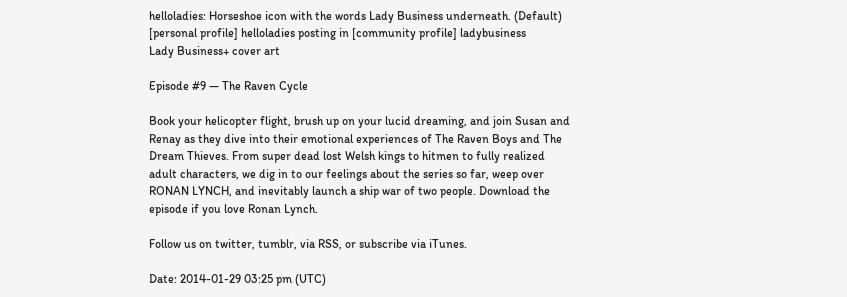helloladies: Horseshoe icon with the words Lady Business underneath. (Default)
[personal profile] helloladies posting in [community profile] ladybusiness
Lady Business+ cover art

Episode #9 — The Raven Cycle

Book your helicopter flight, brush up on your lucid dreaming, and join Susan and Renay as they dive into their emotional experiences of The Raven Boys and The Dream Thieves. From super dead lost Welsh kings to hitmen to fully realized adult characters, we dig in to our feelings about the series so far, weep over RONAN LYNCH, and inevitably launch a ship war of two people. Download the episode if you love Ronan Lynch.

Follow us on twitter, tumblr, via RSS, or subscribe via iTunes.

Date: 2014-01-29 03:25 pm (UTC)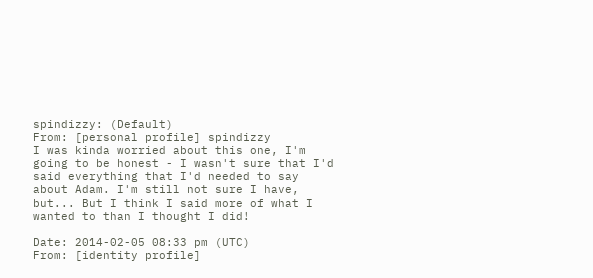spindizzy: (Default)
From: [personal profile] spindizzy
I was kinda worried about this one, I'm going to be honest - I wasn't sure that I'd said everything that I'd needed to say about Adam. I'm still not sure I have, but... But I think I said more of what I wanted to than I thought I did!

Date: 2014-02-05 08:33 pm (UTC)
From: [identity profile]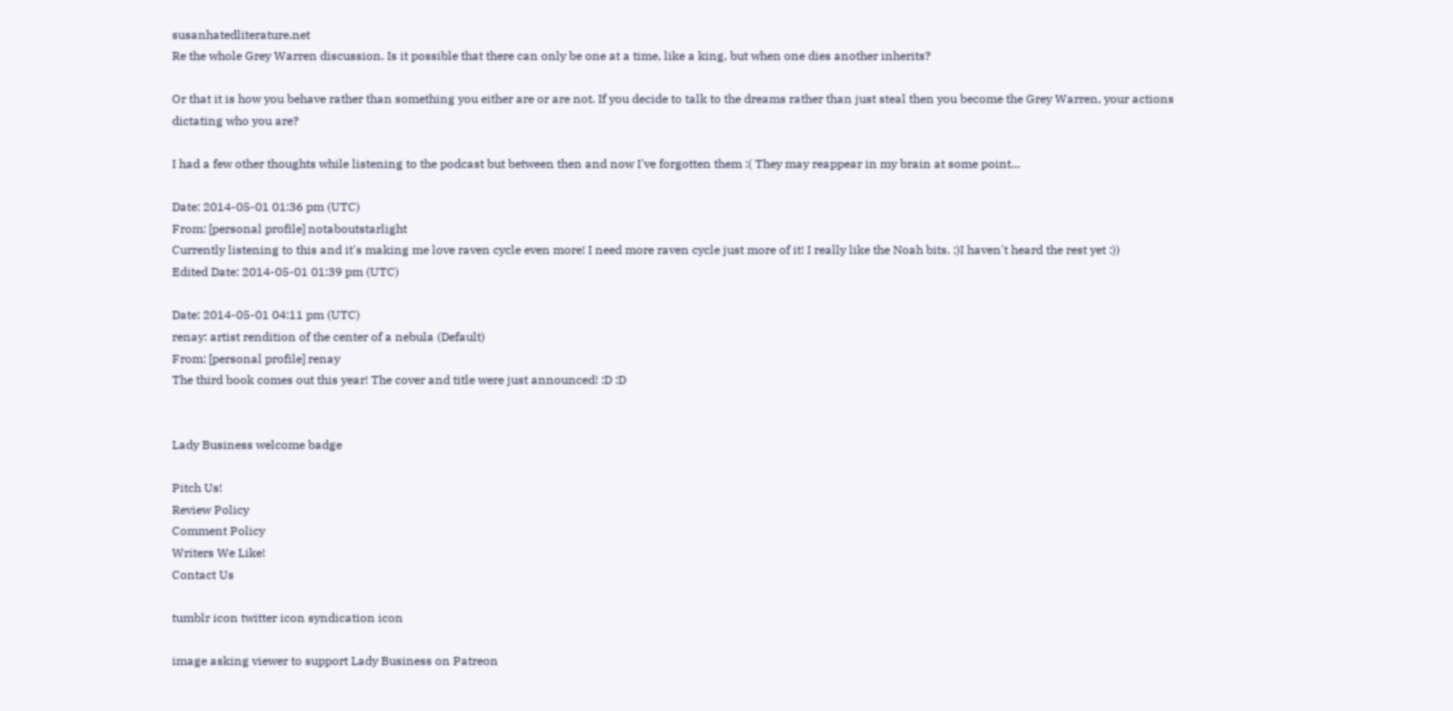susanhatedliterature.net
Re the whole Grey Warren discussion. Is it possible that there can only be one at a time, like a king, but when one dies another inherits?

Or that it is how you behave rather than something you either are or are not. If you decide to talk to the dreams rather than just steal then you become the Grey Warren, your actions dictating who you are?

I had a few other thoughts while listening to the podcast but between then and now I've forgotten them :( They may reappear in my brain at some point...

Date: 2014-05-01 01:36 pm (UTC)
From: [personal profile] notaboutstarlight
Currently listening to this and it's making me love raven cycle even more! I need more raven cycle just more of it! I really like the Noah bits. :)I haven't heard the rest yet :))
Edited Date: 2014-05-01 01:39 pm (UTC)

Date: 2014-05-01 04:11 pm (UTC)
renay: artist rendition of the center of a nebula (Default)
From: [personal profile] renay
The third book comes out this year! The cover and title were just announced! :D :D


Lady Business welcome badge

Pitch Us!
Review Policy
Comment Policy
Writers We Like!
Contact Us

tumblr icon twitter icon syndication icon

image asking viewer to support Lady Business on Patreon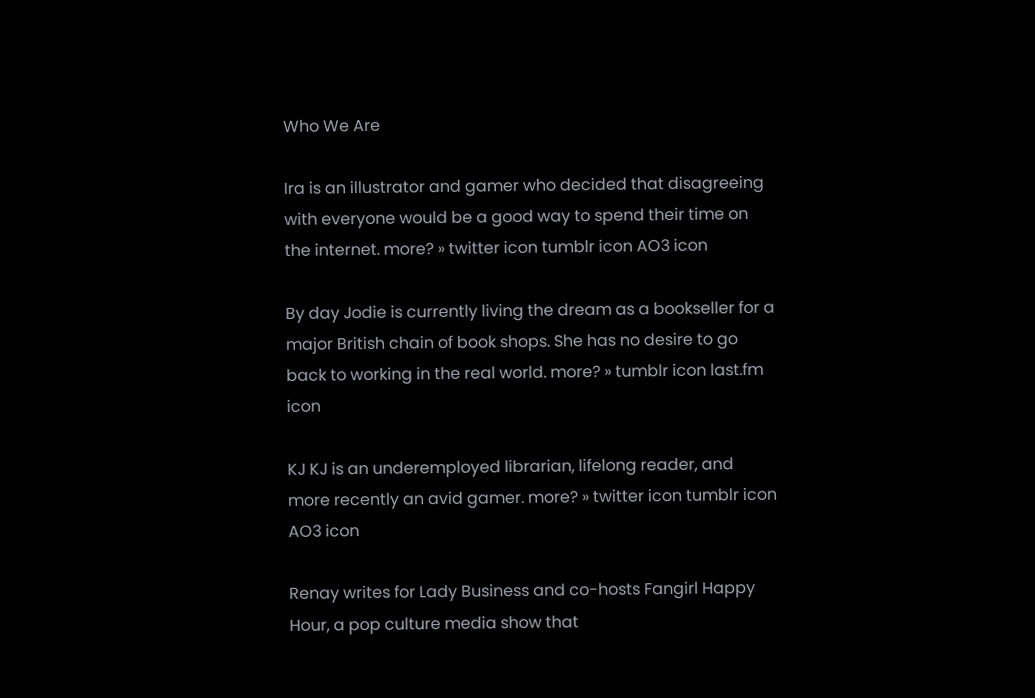Who We Are

Ira is an illustrator and gamer who decided that disagreeing with everyone would be a good way to spend their time on the internet. more? » twitter icon tumblr icon AO3 icon

By day Jodie is currently living the dream as a bookseller for a major British chain of book shops. She has no desire to go back to working in the real world. more? » tumblr icon last.fm icon

KJ KJ is an underemployed librarian, lifelong reader, and more recently an avid gamer. more? » twitter icon tumblr icon AO3 icon

Renay writes for Lady Business and co-hosts Fangirl Happy Hour, a pop culture media show that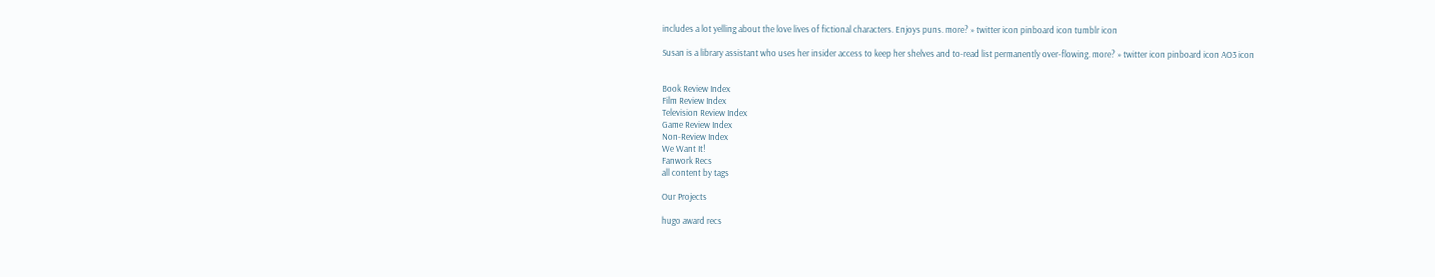includes a lot yelling about the love lives of fictional characters. Enjoys puns. more? » twitter icon pinboard icon tumblr icon

Susan is a library assistant who uses her insider access to keep her shelves and to-read list permanently over-flowing. more? » twitter icon pinboard icon AO3 icon


Book Review Index
Film Review Index
Television Review Index
Game Review Index
Non-Review Index
We Want It!
Fanwork Recs
all content by tags

Our Projects

hugo award recs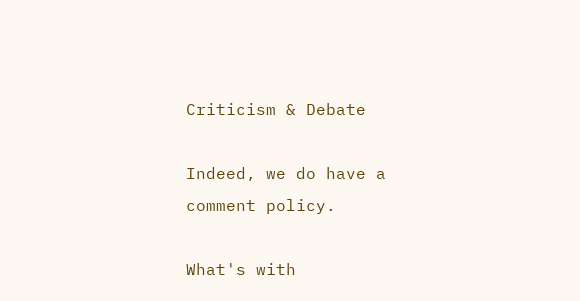Criticism & Debate

Indeed, we do have a comment policy.

What's with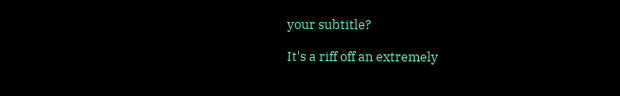your subtitle?

It's a riff off an extremely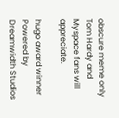obscure meme only Tom Hardy and Myspace fans will appreciate.

hugo award winner
Powered by Dreamwidth Studios